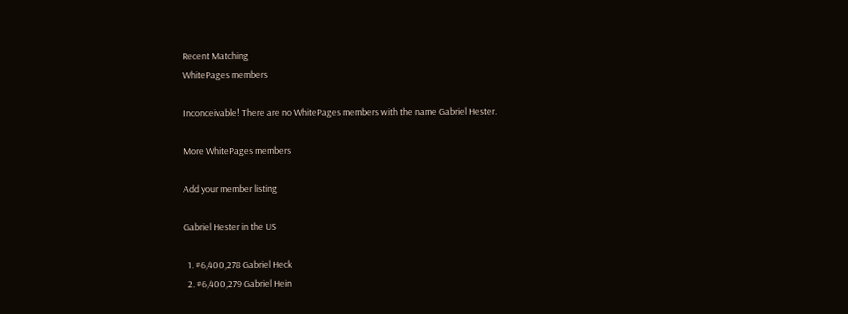Recent Matching
WhitePages members

Inconceivable! There are no WhitePages members with the name Gabriel Hester.

More WhitePages members

Add your member listing

Gabriel Hester in the US

  1. #6,400,278 Gabriel Heck
  2. #6,400,279 Gabriel Hein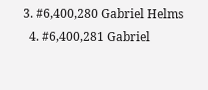3. #6,400,280 Gabriel Helms
  4. #6,400,281 Gabriel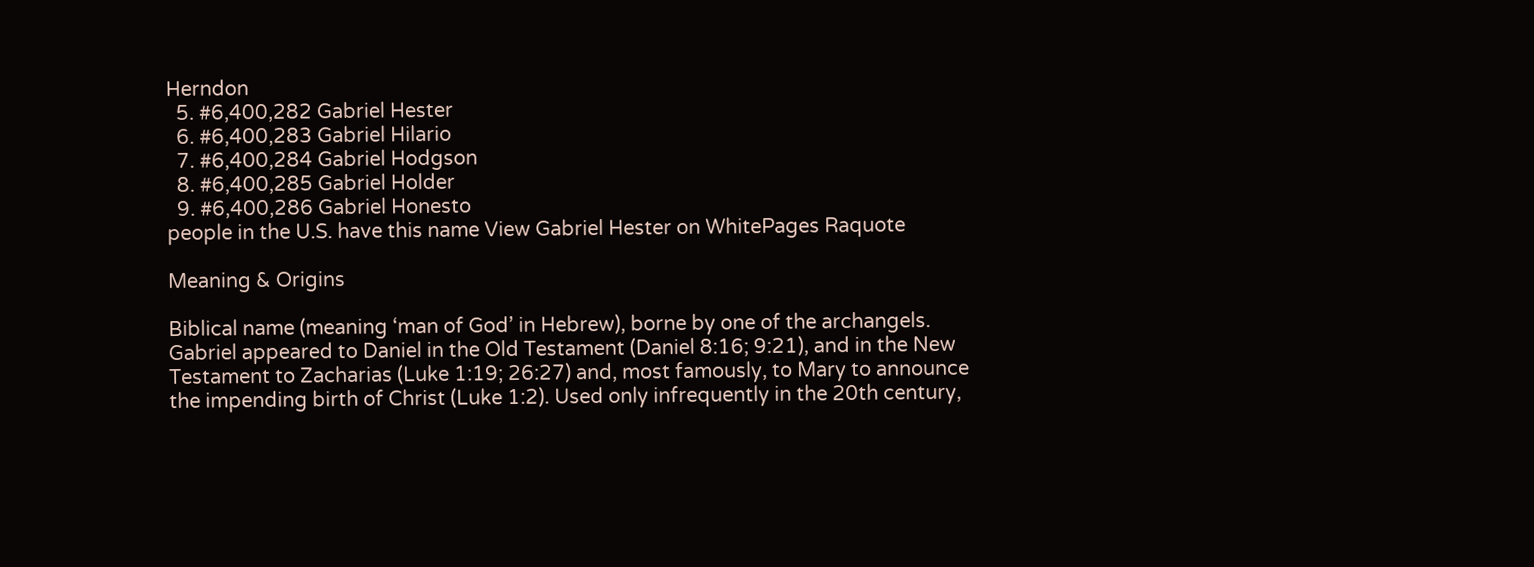Herndon
  5. #6,400,282 Gabriel Hester
  6. #6,400,283 Gabriel Hilario
  7. #6,400,284 Gabriel Hodgson
  8. #6,400,285 Gabriel Holder
  9. #6,400,286 Gabriel Honesto
people in the U.S. have this name View Gabriel Hester on WhitePages Raquote

Meaning & Origins

Biblical name (meaning ‘man of God’ in Hebrew), borne by one of the archangels. Gabriel appeared to Daniel in the Old Testament (Daniel 8:16; 9:21), and in the New Testament to Zacharias (Luke 1:19; 26:27) and, most famously, to Mary to announce the impending birth of Christ (Luke 1:2). Used only infrequently in the 20th century,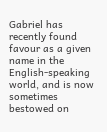Gabriel has recently found favour as a given name in the English-speaking world, and is now sometimes bestowed on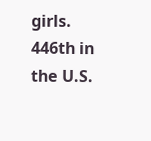girls.
446th in the U.S.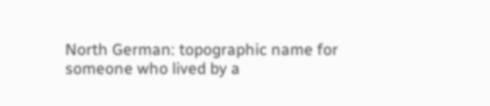North German: topographic name for someone who lived by a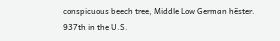conspicuous beech tree, Middle Low German hēster.
937th in the U.S.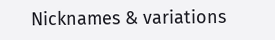Nicknames & variations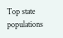Top state populations